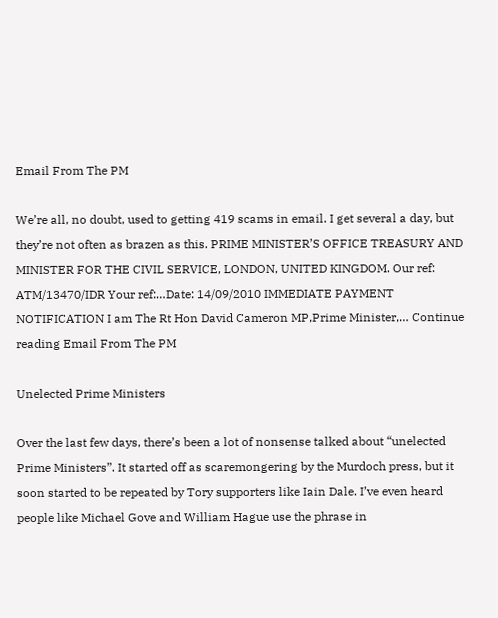Email From The PM

We’re all, no doubt, used to getting 419 scams in email. I get several a day, but they’re not often as brazen as this. PRIME MINISTER’S OFFICE TREASURY AND MINISTER FOR THE CIVIL SERVICE, LONDON, UNITED KINGDOM. Our ref: ATM/13470/IDR Your ref:…Date: 14/09/2010 IMMEDIATE PAYMENT NOTIFICATION I am The Rt Hon David Cameron MP,Prime Minister,… Continue reading Email From The PM

Unelected Prime Ministers

Over the last few days, there’s been a lot of nonsense talked about “unelected Prime Ministers”. It started off as scaremongering by the Murdoch press, but it soon started to be repeated by Tory supporters like Iain Dale. I’ve even heard people like Michael Gove and William Hague use the phrase in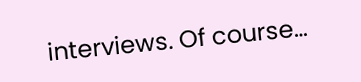interviews. Of course…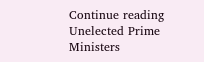Continue reading Unelected Prime Ministers